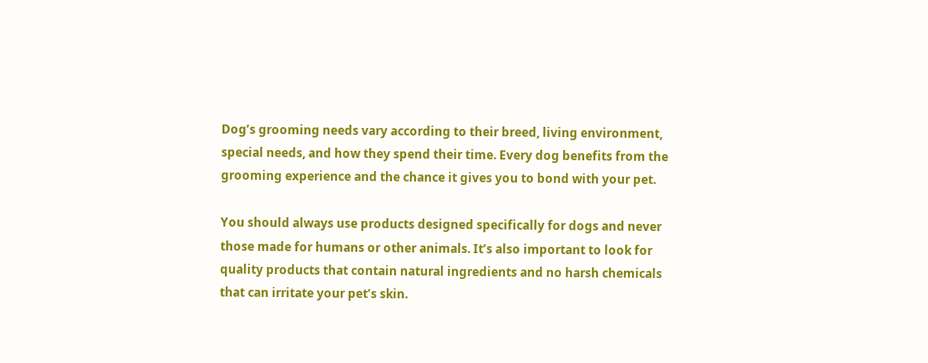Dog’s grooming needs vary according to their breed, living environment, special needs, and how they spend their time. Every dog benefits from the grooming experience and the chance it gives you to bond with your pet.

You should always use products designed specifically for dogs and never those made for humans or other animals. It’s also important to look for quality products that contain natural ingredients and no harsh chemicals that can irritate your pet’s skin.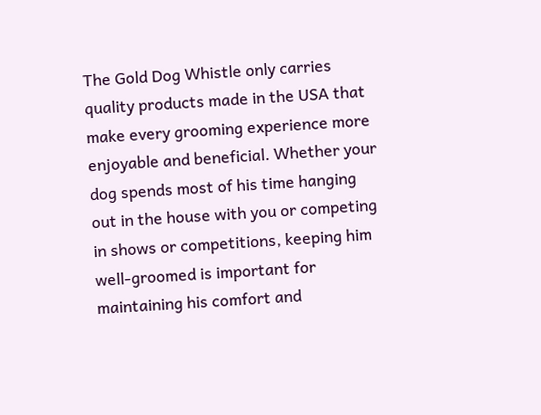The Gold Dog Whistle only carries quality products made in the USA that make every grooming experience more enjoyable and beneficial. Whether your dog spends most of his time hanging out in the house with you or competing in shows or competitions, keeping him well-groomed is important for maintaining his comfort and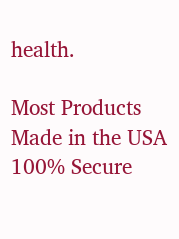health.

Most Products Made in the USA
100% Secure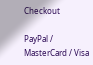Checkout

PayPal / MasterCard / Visa